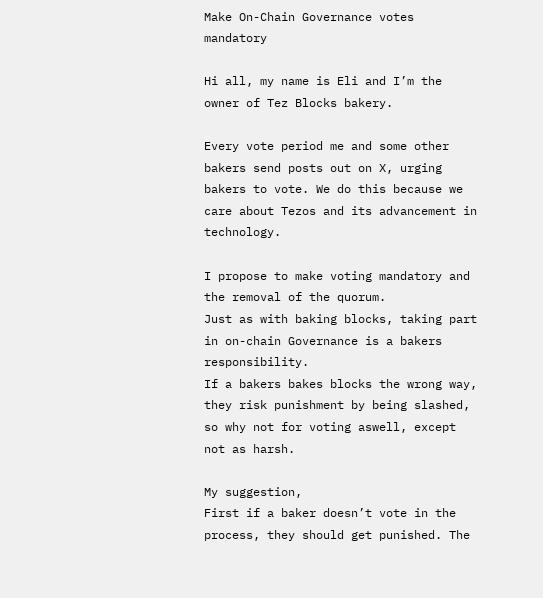Make On-Chain Governance votes mandatory

Hi all, my name is Eli and I’m the owner of Tez Blocks bakery.

Every vote period me and some other bakers send posts out on X, urging bakers to vote. We do this because we care about Tezos and its advancement in technology.

I propose to make voting mandatory and the removal of the quorum.
Just as with baking blocks, taking part in on-chain Governance is a bakers responsibility.
If a bakers bakes blocks the wrong way, they risk punishment by being slashed, so why not for voting aswell, except not as harsh.

My suggestion,
First if a baker doesn’t vote in the process, they should get punished. The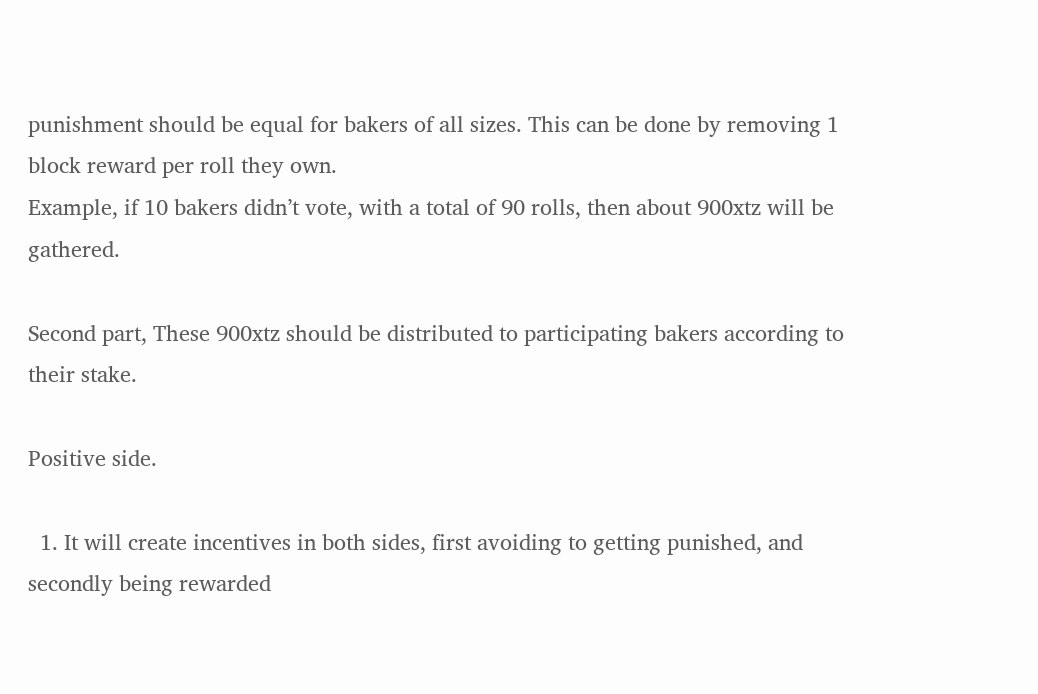punishment should be equal for bakers of all sizes. This can be done by removing 1 block reward per roll they own.
Example, if 10 bakers didn’t vote, with a total of 90 rolls, then about 900xtz will be gathered.

Second part, These 900xtz should be distributed to participating bakers according to their stake.

Positive side.

  1. It will create incentives in both sides, first avoiding to getting punished, and secondly being rewarded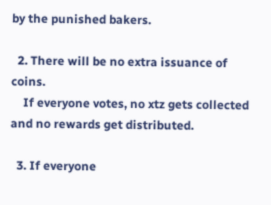by the punished bakers.

  2. There will be no extra issuance of coins.
    If everyone votes, no xtz gets collected and no rewards get distributed.

  3. If everyone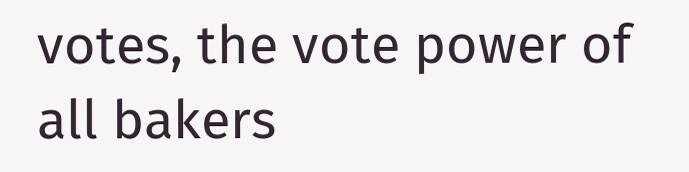votes, the vote power of all bakers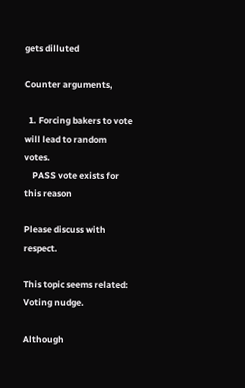gets dilluted

Counter arguments,

  1. Forcing bakers to vote will lead to random votes.
    PASS vote exists for this reason

Please discuss with respect.

This topic seems related: Voting nudge.

Although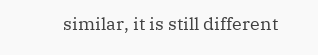similar, it is still different